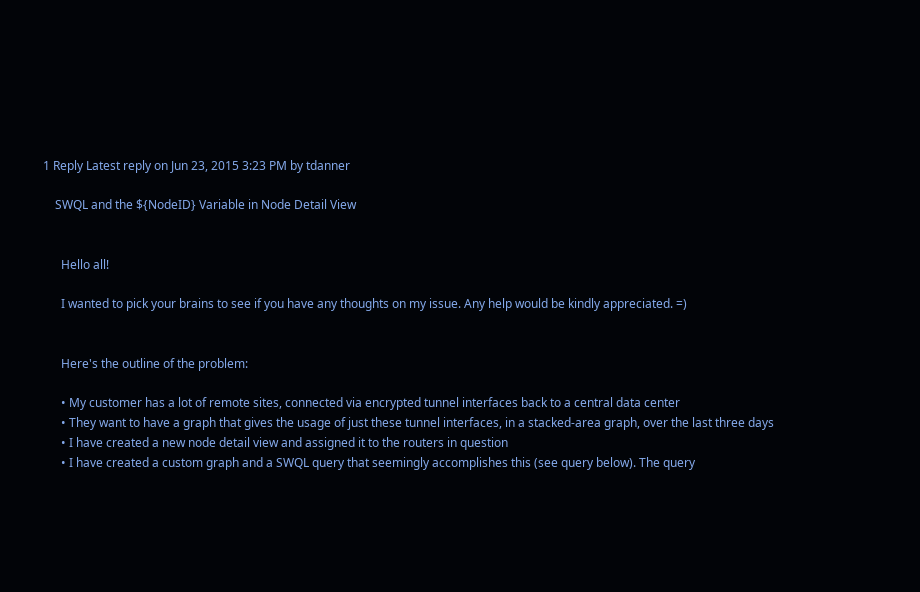1 Reply Latest reply on Jun 23, 2015 3:23 PM by tdanner

    SWQL and the ${NodeID} Variable in Node Detail View


      Hello all!

      I wanted to pick your brains to see if you have any thoughts on my issue. Any help would be kindly appreciated. =)


      Here's the outline of the problem:

      • My customer has a lot of remote sites, connected via encrypted tunnel interfaces back to a central data center
      • They want to have a graph that gives the usage of just these tunnel interfaces, in a stacked-area graph, over the last three days
      • I have created a new node detail view and assigned it to the routers in question
      • I have created a custom graph and a SWQL query that seemingly accomplishes this (see query below). The query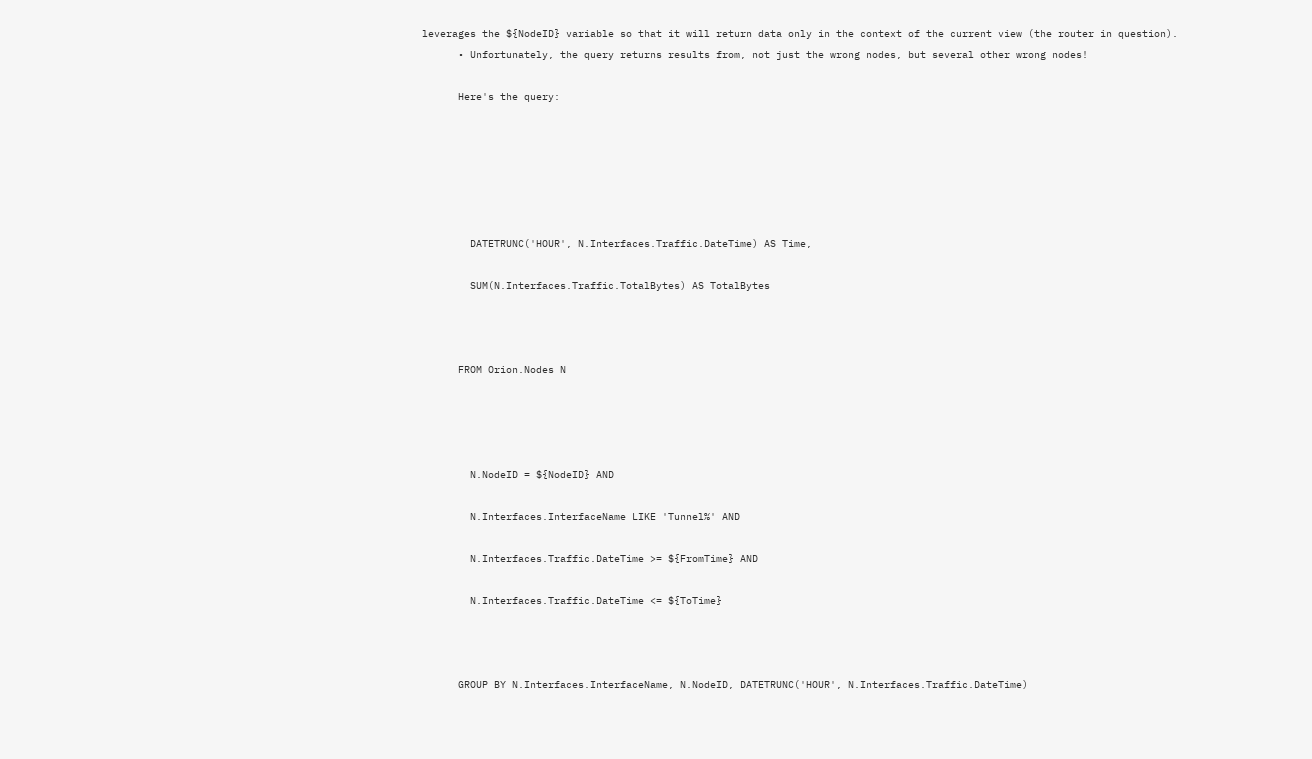leverages the ${NodeID} variable so that it will return data only in the context of the current view (the router in question).
      • Unfortunately, the query returns results from, not just the wrong nodes, but several other wrong nodes!

      Here's the query:






        DATETRUNC('HOUR', N.Interfaces.Traffic.DateTime) AS Time,

        SUM(N.Interfaces.Traffic.TotalBytes) AS TotalBytes



      FROM Orion.Nodes N




        N.NodeID = ${NodeID} AND

        N.Interfaces.InterfaceName LIKE 'Tunnel%' AND

        N.Interfaces.Traffic.DateTime >= ${FromTime} AND

        N.Interfaces.Traffic.DateTime <= ${ToTime}



      GROUP BY N.Interfaces.InterfaceName, N.NodeID, DATETRUNC('HOUR', N.Interfaces.Traffic.DateTime)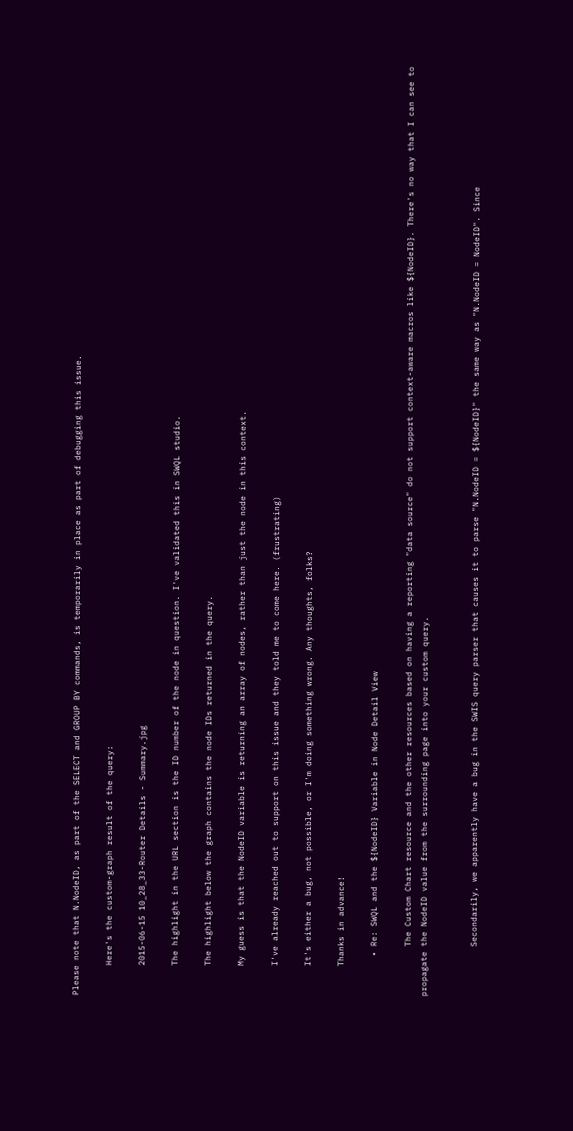Please note that N.NodeID, as part of the SELECT and GROUP BY commands, is temporarily in place as part of debugging this issue.

      Here's the custom-graph result of the query:

      2015-06-15 10_28_33-Router Details - Summary.jpg

      The highlight in the URL section is the ID number of the node in question. I've validated this in SWQL studio.

      The highlight below the graph contains the node IDs returned in the query.

      My guess is that the NodeID variable is returning an array of nodes, rather than just the node in this context.

      I've already reached out to support on this issue and they told me to come here. (frustrating)

      It's either a bug, not possible, or I'm doing something wrong. Any thoughts, folks?

      Thanks in advance!

        • Re: SWQL and the ${NodeID} Variable in Node Detail View

          The Custom Chart resource and the other resources based on having a reporting "data source" do not support context-aware macros like ${NodeID}. There's no way that I can see to propagate the NodeID value from the surrounding page into your custom query.


          Secondarily, we apparently have a bug in the SWIS query parser that causes it to parse "N.NodeID = ${NodeID}" the same way as "N.NodeID = NodeID". Since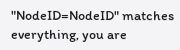"NodeID=NodeID" matches everything, you are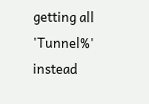getting all 'Tunnel%' instead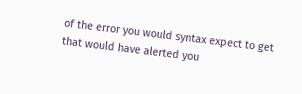of the error you would syntax expect to get that would have alerted you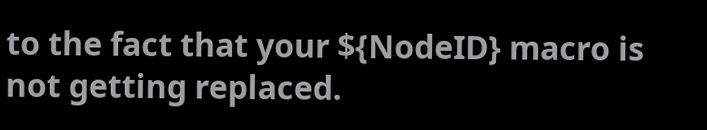to the fact that your ${NodeID} macro is not getting replaced.